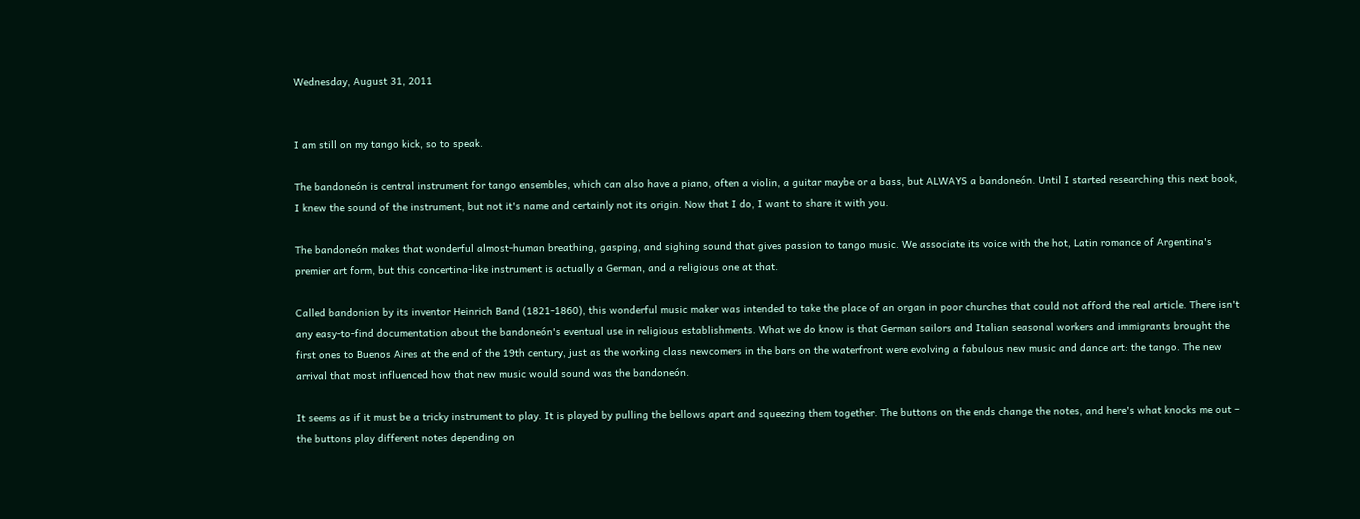Wednesday, August 31, 2011


I am still on my tango kick, so to speak.

The bandoneón is central instrument for tango ensembles, which can also have a piano, often a violin, a guitar maybe or a bass, but ALWAYS a bandoneón. Until I started researching this next book, I knew the sound of the instrument, but not it's name and certainly not its origin. Now that I do, I want to share it with you.

The bandoneón makes that wonderful almost-human breathing, gasping, and sighing sound that gives passion to tango music. We associate its voice with the hot, Latin romance of Argentina's premier art form, but this concertina-like instrument is actually a German, and a religious one at that.

Called bandonion by its inventor Heinrich Band (1821-1860), this wonderful music maker was intended to take the place of an organ in poor churches that could not afford the real article. There isn't any easy-to-find documentation about the bandoneón's eventual use in religious establishments. What we do know is that German sailors and Italian seasonal workers and immigrants brought the first ones to Buenos Aires at the end of the 19th century, just as the working class newcomers in the bars on the waterfront were evolving a fabulous new music and dance art: the tango. The new arrival that most influenced how that new music would sound was the bandoneón.

It seems as if it must be a tricky instrument to play. It is played by pulling the bellows apart and squeezing them together. The buttons on the ends change the notes, and here's what knocks me out – the buttons play different notes depending on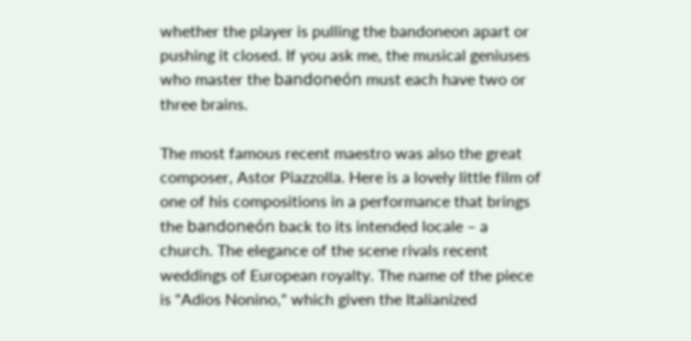whether the player is pulling the bandoneon apart or pushing it closed. If you ask me, the musical geniuses who master the bandoneón must each have two or three brains.

The most famous recent maestro was also the great composer, Astor Piazzolla. Here is a lovely little film of one of his compositions in a performance that brings the bandoneón back to its intended locale – a church. The elegance of the scene rivals recent weddings of European royalty. The name of the piece is "Adios Nonino," which given the Italianized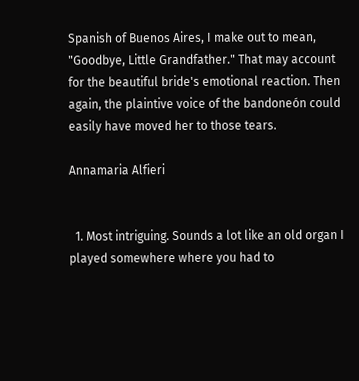Spanish of Buenos Aires, I make out to mean, "Goodbye, Little Grandfather." That may account for the beautiful bride's emotional reaction. Then again, the plaintive voice of the bandoneón could easily have moved her to those tears.

Annamaria Alfieri


  1. Most intriguing. Sounds a lot like an old organ I played somewhere where you had to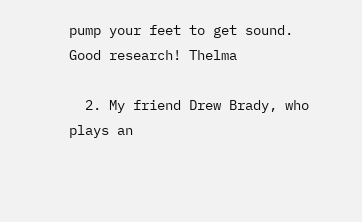pump your feet to get sound. Good research! Thelma

  2. My friend Drew Brady, who plays an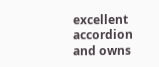excellent accordion and owns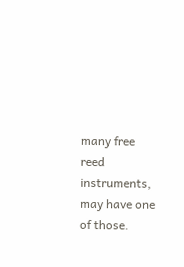many free reed instruments, may have one of those.